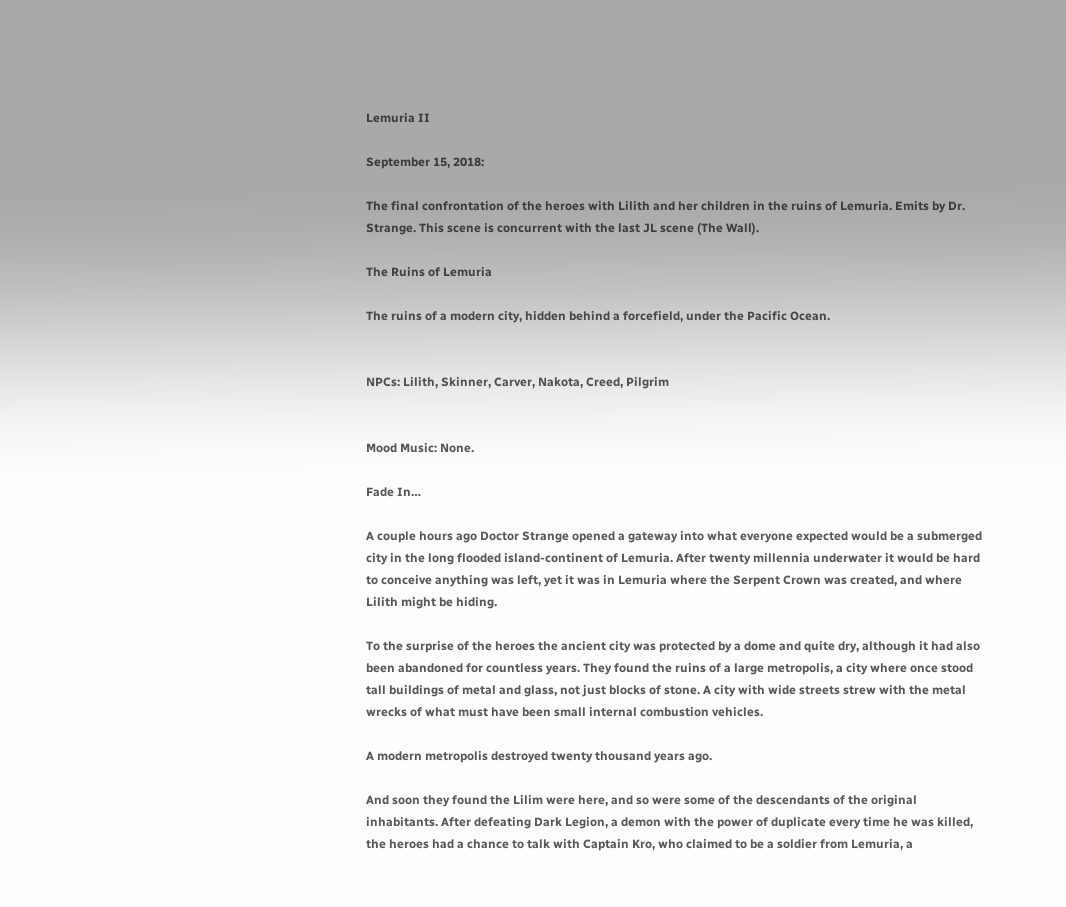Lemuria II

September 15, 2018:

The final confrontation of the heroes with Lilith and her children in the ruins of Lemuria. Emits by Dr. Strange. This scene is concurrent with the last JL scene (The Wall).

The Ruins of Lemuria

The ruins of a modern city, hidden behind a forcefield, under the Pacific Ocean.


NPCs: Lilith, Skinner, Carver, Nakota, Creed, Pilgrim


Mood Music: None.

Fade In…

A couple hours ago Doctor Strange opened a gateway into what everyone expected would be a submerged city in the long flooded island-continent of Lemuria. After twenty millennia underwater it would be hard to conceive anything was left, yet it was in Lemuria where the Serpent Crown was created, and where Lilith might be hiding.

To the surprise of the heroes the ancient city was protected by a dome and quite dry, although it had also been abandoned for countless years. They found the ruins of a large metropolis, a city where once stood tall buildings of metal and glass, not just blocks of stone. A city with wide streets strew with the metal wrecks of what must have been small internal combustion vehicles.

A modern metropolis destroyed twenty thousand years ago.

And soon they found the Lilim were here, and so were some of the descendants of the original inhabitants. After defeating Dark Legion, a demon with the power of duplicate every time he was killed, the heroes had a chance to talk with Captain Kro, who claimed to be a soldier from Lemuria, a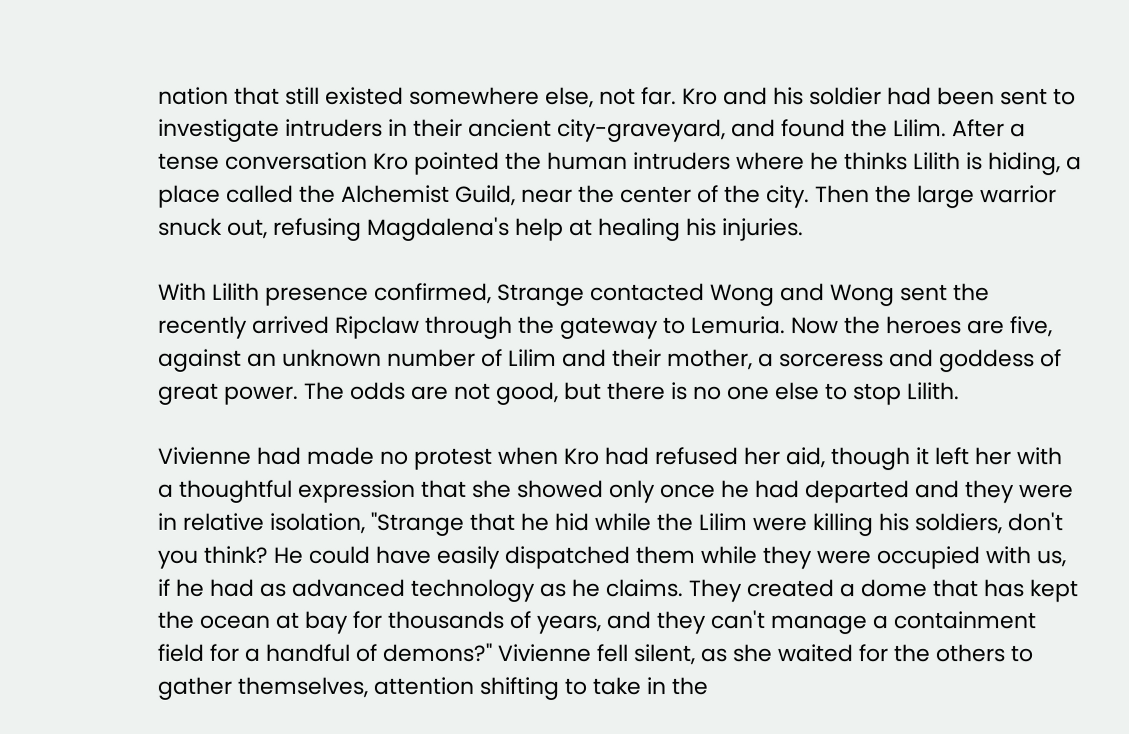nation that still existed somewhere else, not far. Kro and his soldier had been sent to investigate intruders in their ancient city-graveyard, and found the Lilim. After a tense conversation Kro pointed the human intruders where he thinks Lilith is hiding, a place called the Alchemist Guild, near the center of the city. Then the large warrior snuck out, refusing Magdalena's help at healing his injuries.

With Lilith presence confirmed, Strange contacted Wong and Wong sent the recently arrived Ripclaw through the gateway to Lemuria. Now the heroes are five, against an unknown number of Lilim and their mother, a sorceress and goddess of great power. The odds are not good, but there is no one else to stop Lilith.

Vivienne had made no protest when Kro had refused her aid, though it left her with a thoughtful expression that she showed only once he had departed and they were in relative isolation, "Strange that he hid while the Lilim were killing his soldiers, don't you think? He could have easily dispatched them while they were occupied with us, if he had as advanced technology as he claims. They created a dome that has kept the ocean at bay for thousands of years, and they can't manage a containment field for a handful of demons?" Vivienne fell silent, as she waited for the others to gather themselves, attention shifting to take in the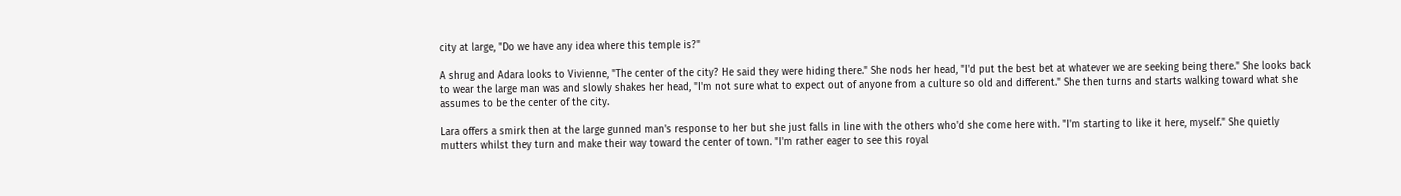city at large, "Do we have any idea where this temple is?"

A shrug and Adara looks to Vivienne, "The center of the city? He said they were hiding there." She nods her head, "I'd put the best bet at whatever we are seeking being there." She looks back to wear the large man was and slowly shakes her head, "I'm not sure what to expect out of anyone from a culture so old and different." She then turns and starts walking toward what she assumes to be the center of the city.

Lara offers a smirk then at the large gunned man's response to her but she just falls in line with the others who'd she come here with. "I'm starting to like it here, myself." She quietly mutters whilst they turn and make their way toward the center of town. "I'm rather eager to see this royal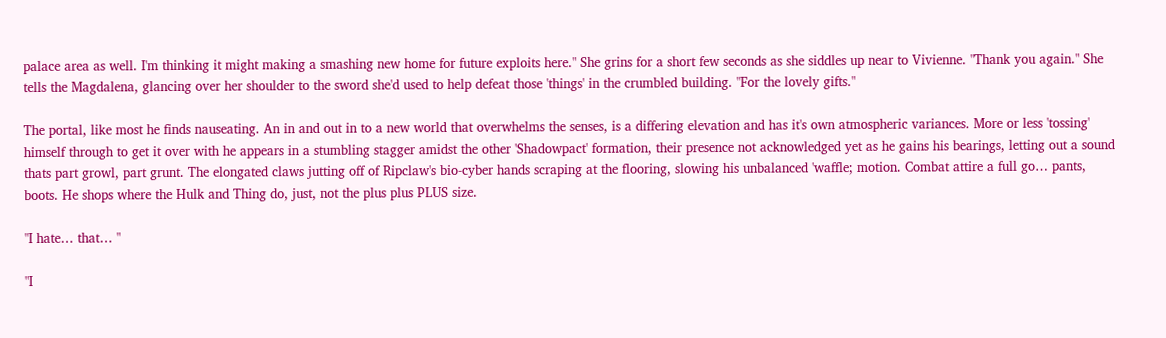palace area as well. I'm thinking it might making a smashing new home for future exploits here." She grins for a short few seconds as she siddles up near to Vivienne. "Thank you again." She tells the Magdalena, glancing over her shoulder to the sword she'd used to help defeat those 'things' in the crumbled building. "For the lovely gifts."

The portal, like most he finds nauseating. An in and out in to a new world that overwhelms the senses, is a differing elevation and has it's own atmospheric variances. More or less 'tossing' himself through to get it over with he appears in a stumbling stagger amidst the other 'Shadowpact' formation, their presence not acknowledged yet as he gains his bearings, letting out a sound thats part growl, part grunt. The elongated claws jutting off of Ripclaw's bio-cyber hands scraping at the flooring, slowing his unbalanced 'waffle; motion. Combat attire a full go… pants, boots. He shops where the Hulk and Thing do, just, not the plus plus PLUS size.

"I hate… that… "

"I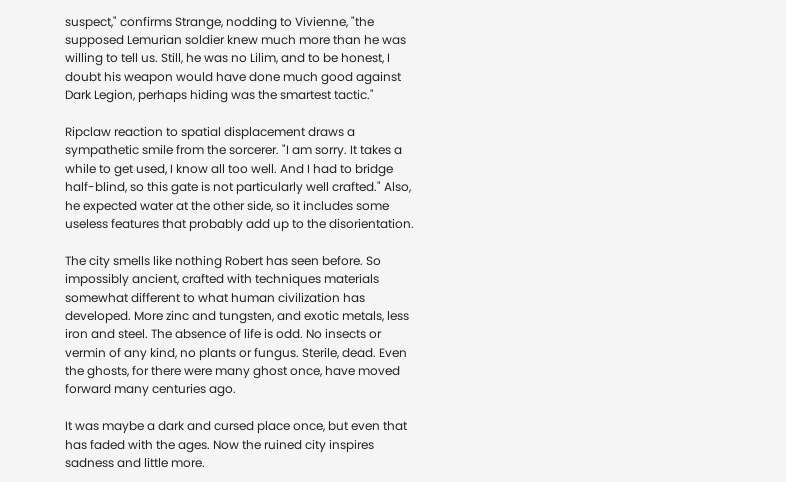suspect," confirms Strange, nodding to Vivienne, "the supposed Lemurian soldier knew much more than he was willing to tell us. Still, he was no Lilim, and to be honest, I doubt his weapon would have done much good against Dark Legion, perhaps hiding was the smartest tactic."

Ripclaw reaction to spatial displacement draws a sympathetic smile from the sorcerer. "I am sorry. It takes a while to get used, I know all too well. And I had to bridge half-blind, so this gate is not particularly well crafted." Also, he expected water at the other side, so it includes some useless features that probably add up to the disorientation.

The city smells like nothing Robert has seen before. So impossibly ancient, crafted with techniques materials somewhat different to what human civilization has developed. More zinc and tungsten, and exotic metals, less iron and steel. The absence of life is odd. No insects or vermin of any kind, no plants or fungus. Sterile, dead. Even the ghosts, for there were many ghost once, have moved forward many centuries ago.

It was maybe a dark and cursed place once, but even that has faded with the ages. Now the ruined city inspires sadness and little more.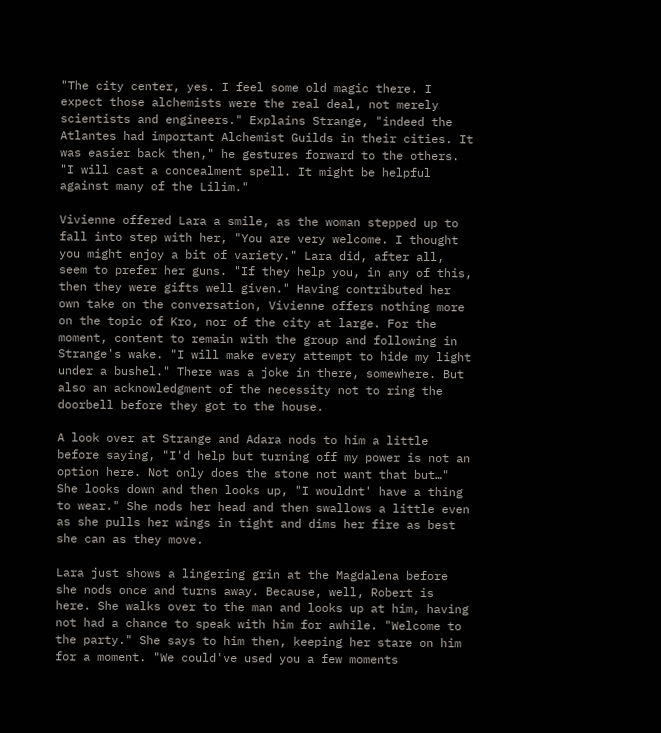"The city center, yes. I feel some old magic there. I expect those alchemists were the real deal, not merely scientists and engineers." Explains Strange, "indeed the Atlantes had important Alchemist Guilds in their cities. It was easier back then," he gestures forward to the others. "I will cast a concealment spell. It might be helpful against many of the Lilim."

Vivienne offered Lara a smile, as the woman stepped up to fall into step with her, "You are very welcome. I thought you might enjoy a bit of variety." Lara did, after all, seem to prefer her guns. "If they help you, in any of this, then they were gifts well given." Having contributed her own take on the conversation, Vivienne offers nothing more on the topic of Kro, nor of the city at large. For the moment, content to remain with the group and following in Strange's wake. "I will make every attempt to hide my light under a bushel." There was a joke in there, somewhere. But also an acknowledgment of the necessity not to ring the doorbell before they got to the house.

A look over at Strange and Adara nods to him a little before saying, "I'd help but turning off my power is not an option here. Not only does the stone not want that but…" She looks down and then looks up, "I wouldnt' have a thing to wear." She nods her head and then swallows a little even as she pulls her wings in tight and dims her fire as best she can as they move.

Lara just shows a lingering grin at the Magdalena before she nods once and turns away. Because, well, Robert is here. She walks over to the man and looks up at him, having not had a chance to speak with him for awhile. "Welcome to the party." She says to him then, keeping her stare on him for a moment. "We could've used you a few moments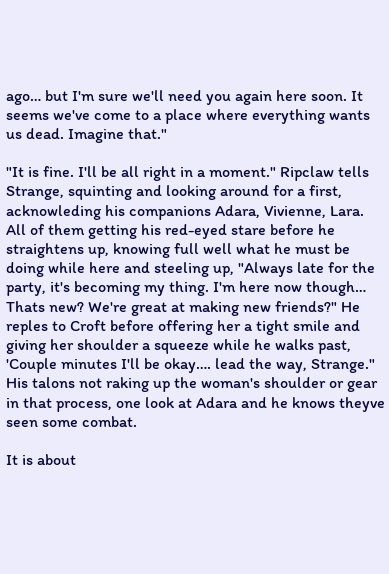ago… but I'm sure we'll need you again here soon. It seems we've come to a place where everything wants us dead. Imagine that."

"It is fine. I'll be all right in a moment." Ripclaw tells Strange, squinting and looking around for a first, acknowleding his companions Adara, Vivienne, Lara. All of them getting his red-eyed stare before he straightens up, knowing full well what he must be doing while here and steeling up, "Always late for the party, it's becoming my thing. I'm here now though… Thats new? We're great at making new friends?" He reples to Croft before offering her a tight smile and giving her shoulder a squeeze while he walks past, 'Couple minutes I'll be okay…. lead the way, Strange." His talons not raking up the woman's shoulder or gear in that process, one look at Adara and he knows theyve seen some combat.

It is about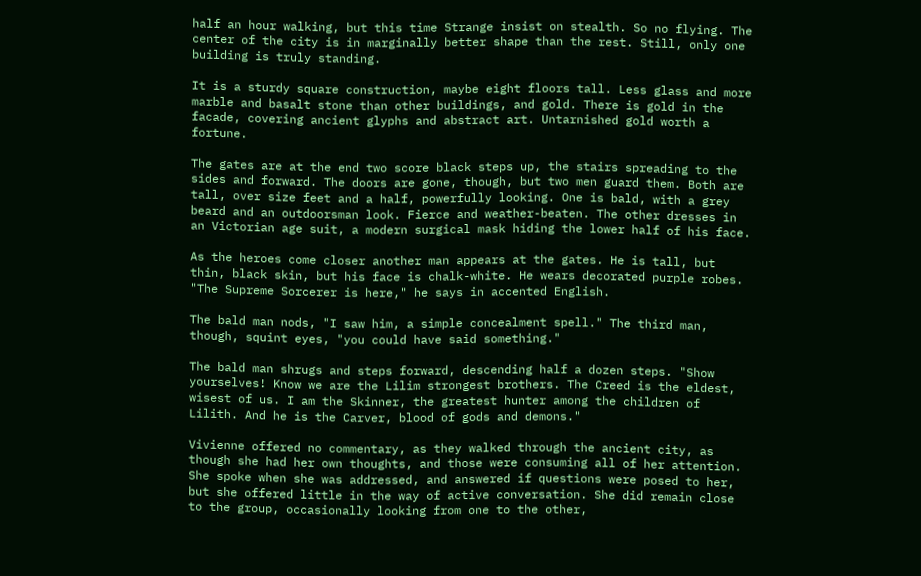half an hour walking, but this time Strange insist on stealth. So no flying. The center of the city is in marginally better shape than the rest. Still, only one building is truly standing.

It is a sturdy square construction, maybe eight floors tall. Less glass and more marble and basalt stone than other buildings, and gold. There is gold in the facade, covering ancient glyphs and abstract art. Untarnished gold worth a fortune.

The gates are at the end two score black steps up, the stairs spreading to the sides and forward. The doors are gone, though, but two men guard them. Both are tall, over size feet and a half, powerfully looking. One is bald, with a grey beard and an outdoorsman look. Fierce and weather-beaten. The other dresses in an Victorian age suit, a modern surgical mask hiding the lower half of his face.

As the heroes come closer another man appears at the gates. He is tall, but thin, black skin, but his face is chalk-white. He wears decorated purple robes. "The Supreme Sorcerer is here," he says in accented English.

The bald man nods, "I saw him, a simple concealment spell." The third man, though, squint eyes, "you could have said something."

The bald man shrugs and steps forward, descending half a dozen steps. "Show yourselves! Know we are the Lilim strongest brothers. The Creed is the eldest, wisest of us. I am the Skinner, the greatest hunter among the children of Lilith. And he is the Carver, blood of gods and demons."

Vivienne offered no commentary, as they walked through the ancient city, as though she had her own thoughts, and those were consuming all of her attention. She spoke when she was addressed, and answered if questions were posed to her, but she offered little in the way of active conversation. She did remain close to the group, occasionally looking from one to the other,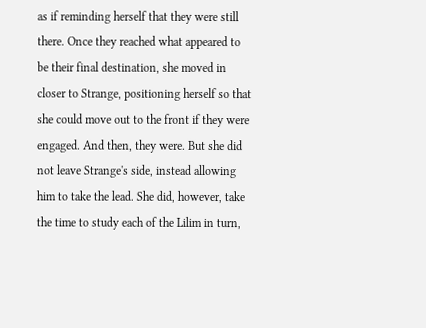as if reminding herself that they were still there. Once they reached what appeared to be their final destination, she moved in closer to Strange, positioning herself so that she could move out to the front if they were engaged. And then, they were. But she did not leave Strange's side, instead allowing him to take the lead. She did, however, take the time to study each of the Lilim in turn,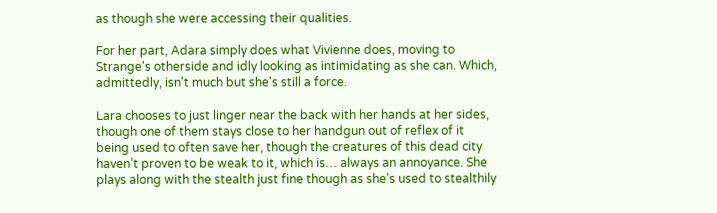as though she were accessing their qualities.

For her part, Adara simply does what Vivienne does, moving to Strange's otherside and idly looking as intimidating as she can. Which, admittedly, isn't much but she's still a force.

Lara chooses to just linger near the back with her hands at her sides, though one of them stays close to her handgun out of reflex of it being used to often save her, though the creatures of this dead city haven’t proven to be weak to it, which is… always an annoyance. She plays along with the stealth just fine though as she's used to stealthily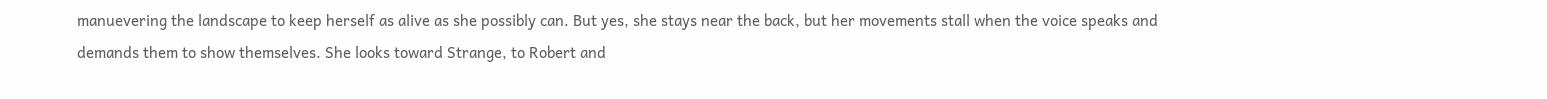manuevering the landscape to keep herself as alive as she possibly can. But yes, she stays near the back, but her movements stall when the voice speaks and demands them to show themselves. She looks toward Strange, to Robert and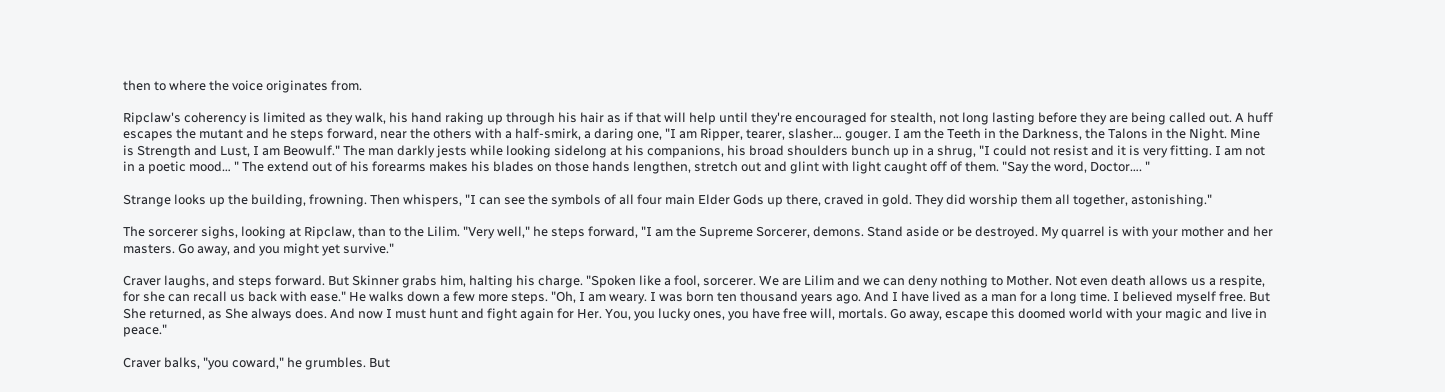then to where the voice originates from.

Ripclaw's coherency is limited as they walk, his hand raking up through his hair as if that will help until they're encouraged for stealth, not long lasting before they are being called out. A huff escapes the mutant and he steps forward, near the others with a half-smirk, a daring one, "I am Ripper, tearer, slasher… gouger. I am the Teeth in the Darkness, the Talons in the Night. Mine is Strength and Lust, I am Beowulf." The man darkly jests while looking sidelong at his companions, his broad shoulders bunch up in a shrug, "I could not resist and it is very fitting. I am not in a poetic mood… " The extend out of his forearms makes his blades on those hands lengthen, stretch out and glint with light caught off of them. "Say the word, Doctor…. "

Strange looks up the building, frowning. Then whispers, "I can see the symbols of all four main Elder Gods up there, craved in gold. They did worship them all together, astonishing."

The sorcerer sighs, looking at Ripclaw, than to the Lilim. "Very well," he steps forward, "I am the Supreme Sorcerer, demons. Stand aside or be destroyed. My quarrel is with your mother and her masters. Go away, and you might yet survive."

Craver laughs, and steps forward. But Skinner grabs him, halting his charge. "Spoken like a fool, sorcerer. We are Lilim and we can deny nothing to Mother. Not even death allows us a respite, for she can recall us back with ease." He walks down a few more steps. "Oh, I am weary. I was born ten thousand years ago. And I have lived as a man for a long time. I believed myself free. But She returned, as She always does. And now I must hunt and fight again for Her. You, you lucky ones, you have free will, mortals. Go away, escape this doomed world with your magic and live in peace."

Craver balks, "you coward," he grumbles. But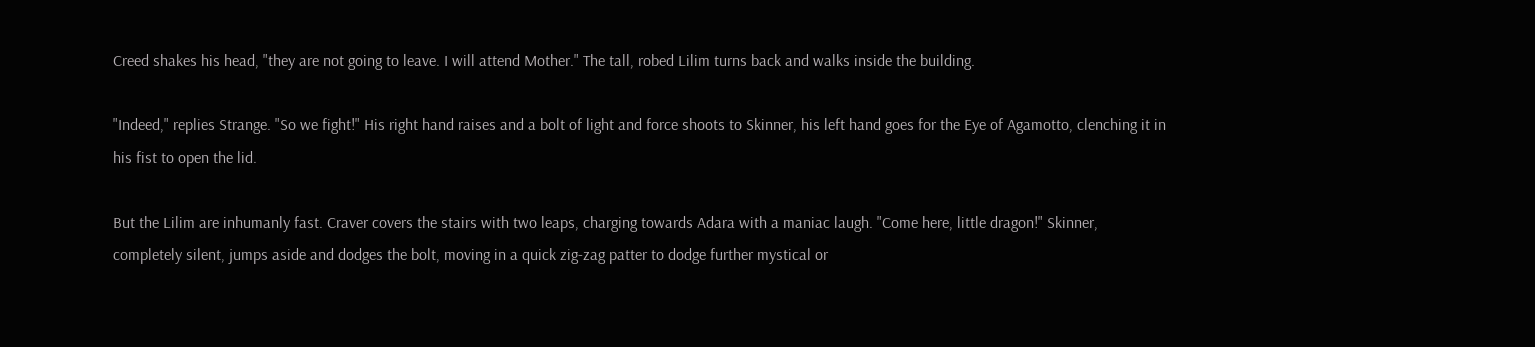Creed shakes his head, "they are not going to leave. I will attend Mother." The tall, robed Lilim turns back and walks inside the building.

"Indeed," replies Strange. "So we fight!" His right hand raises and a bolt of light and force shoots to Skinner, his left hand goes for the Eye of Agamotto, clenching it in his fist to open the lid.

But the Lilim are inhumanly fast. Craver covers the stairs with two leaps, charging towards Adara with a maniac laugh. "Come here, little dragon!" Skinner, completely silent, jumps aside and dodges the bolt, moving in a quick zig-zag patter to dodge further mystical or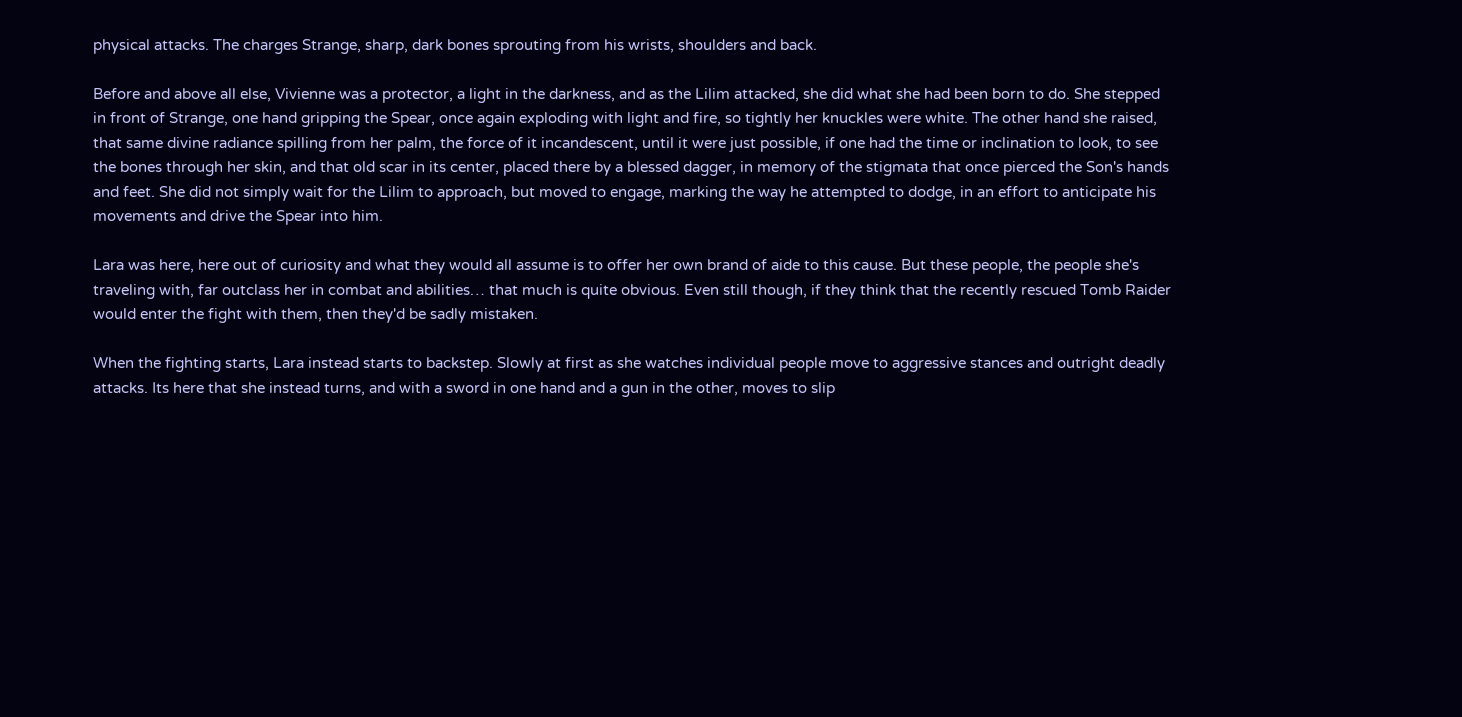physical attacks. The charges Strange, sharp, dark bones sprouting from his wrists, shoulders and back.

Before and above all else, Vivienne was a protector, a light in the darkness, and as the Lilim attacked, she did what she had been born to do. She stepped in front of Strange, one hand gripping the Spear, once again exploding with light and fire, so tightly her knuckles were white. The other hand she raised, that same divine radiance spilling from her palm, the force of it incandescent, until it were just possible, if one had the time or inclination to look, to see the bones through her skin, and that old scar in its center, placed there by a blessed dagger, in memory of the stigmata that once pierced the Son's hands and feet. She did not simply wait for the Lilim to approach, but moved to engage, marking the way he attempted to dodge, in an effort to anticipate his movements and drive the Spear into him.

Lara was here, here out of curiosity and what they would all assume is to offer her own brand of aide to this cause. But these people, the people she's traveling with, far outclass her in combat and abilities… that much is quite obvious. Even still though, if they think that the recently rescued Tomb Raider would enter the fight with them, then they'd be sadly mistaken.

When the fighting starts, Lara instead starts to backstep. Slowly at first as she watches individual people move to aggressive stances and outright deadly attacks. Its here that she instead turns, and with a sword in one hand and a gun in the other, moves to slip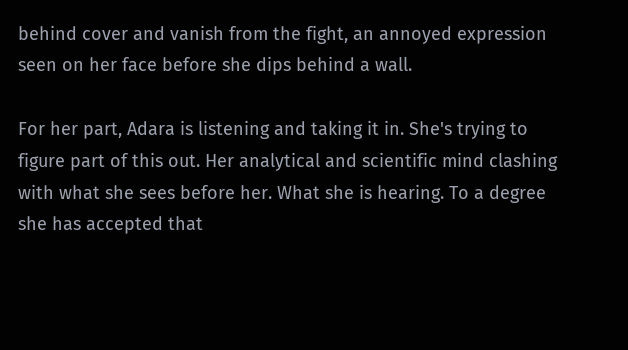behind cover and vanish from the fight, an annoyed expression seen on her face before she dips behind a wall.

For her part, Adara is listening and taking it in. She's trying to figure part of this out. Her analytical and scientific mind clashing with what she sees before her. What she is hearing. To a degree she has accepted that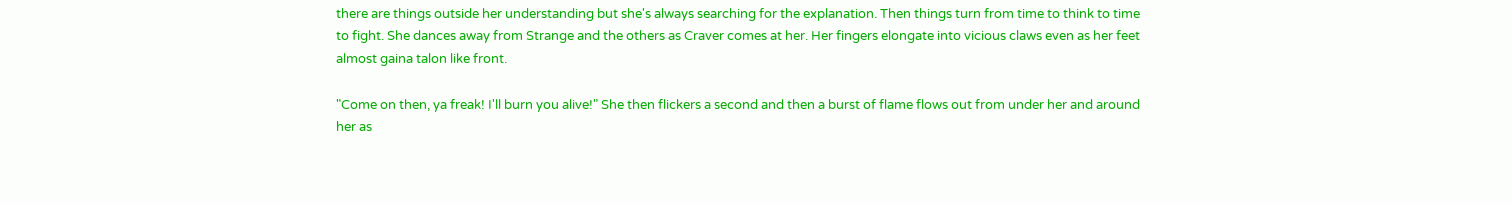there are things outside her understanding but she's always searching for the explanation. Then things turn from time to think to time to fight. She dances away from Strange and the others as Craver comes at her. Her fingers elongate into vicious claws even as her feet almost gaina talon like front.

"Come on then, ya freak! I'll burn you alive!" She then flickers a second and then a burst of flame flows out from under her and around her as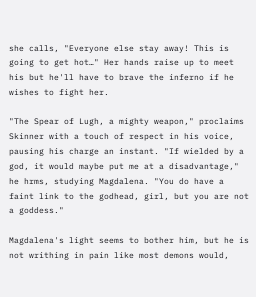she calls, "Everyone else stay away! This is going to get hot…" Her hands raise up to meet his but he'll have to brave the inferno if he wishes to fight her.

"The Spear of Lugh, a mighty weapon," proclaims Skinner with a touch of respect in his voice, pausing his charge an instant. "If wielded by a god, it would maybe put me at a disadvantage," he hrms, studying Magdalena. "You do have a faint link to the godhead, girl, but you are not a goddess."

Magdalena's light seems to bother him, but he is not writhing in pain like most demons would,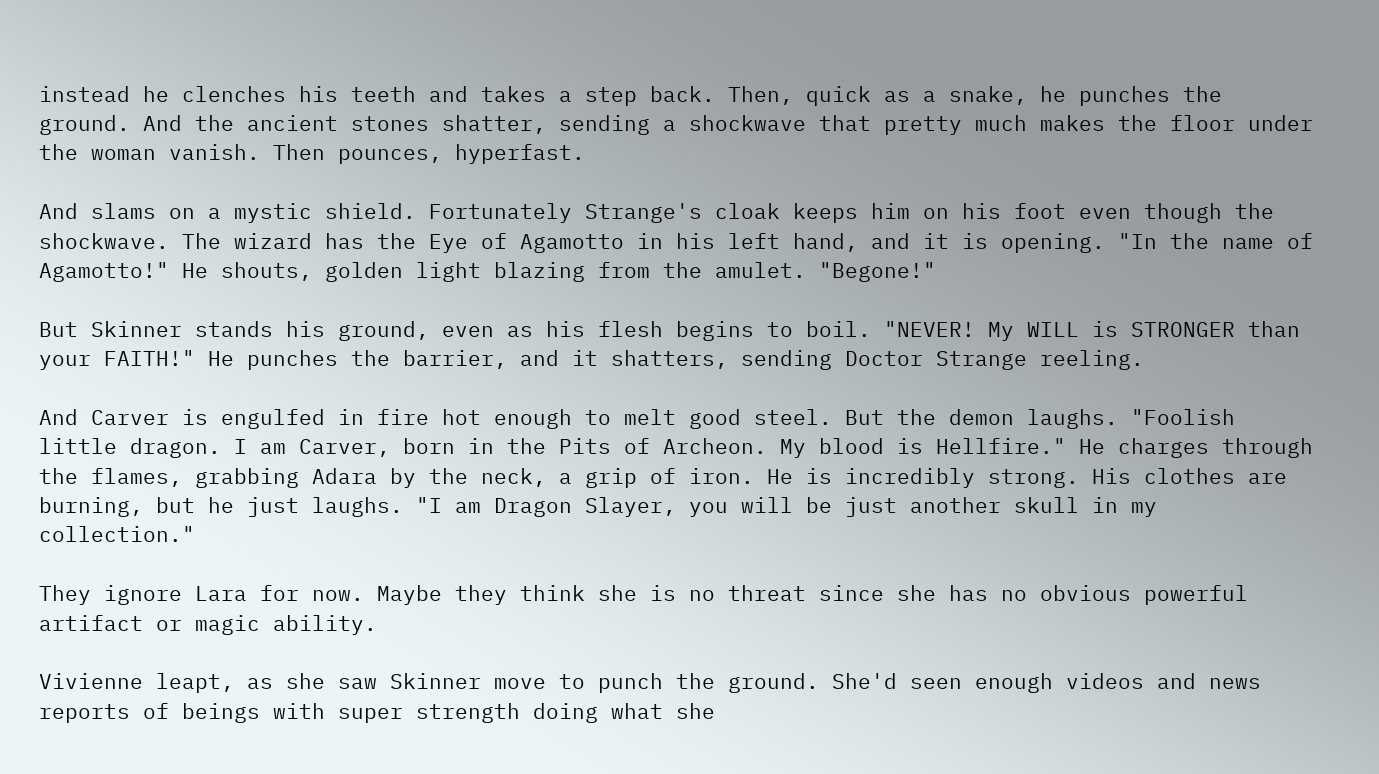instead he clenches his teeth and takes a step back. Then, quick as a snake, he punches the ground. And the ancient stones shatter, sending a shockwave that pretty much makes the floor under the woman vanish. Then pounces, hyperfast.

And slams on a mystic shield. Fortunately Strange's cloak keeps him on his foot even though the shockwave. The wizard has the Eye of Agamotto in his left hand, and it is opening. "In the name of Agamotto!" He shouts, golden light blazing from the amulet. "Begone!"

But Skinner stands his ground, even as his flesh begins to boil. "NEVER! My WILL is STRONGER than your FAITH!" He punches the barrier, and it shatters, sending Doctor Strange reeling.

And Carver is engulfed in fire hot enough to melt good steel. But the demon laughs. "Foolish little dragon. I am Carver, born in the Pits of Archeon. My blood is Hellfire." He charges through the flames, grabbing Adara by the neck, a grip of iron. He is incredibly strong. His clothes are burning, but he just laughs. "I am Dragon Slayer, you will be just another skull in my collection."

They ignore Lara for now. Maybe they think she is no threat since she has no obvious powerful artifact or magic ability.

Vivienne leapt, as she saw Skinner move to punch the ground. She'd seen enough videos and news reports of beings with super strength doing what she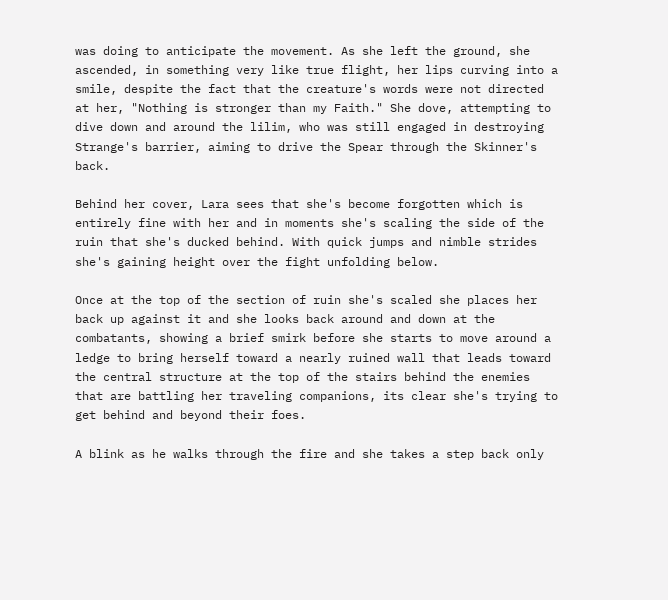was doing to anticipate the movement. As she left the ground, she ascended, in something very like true flight, her lips curving into a smile, despite the fact that the creature's words were not directed at her, "Nothing is stronger than my Faith." She dove, attempting to dive down and around the lilim, who was still engaged in destroying Strange's barrier, aiming to drive the Spear through the Skinner's back.

Behind her cover, Lara sees that she's become forgotten which is entirely fine with her and in moments she's scaling the side of the ruin that she's ducked behind. With quick jumps and nimble strides she's gaining height over the fight unfolding below.

Once at the top of the section of ruin she's scaled she places her back up against it and she looks back around and down at the combatants, showing a brief smirk before she starts to move around a ledge to bring herself toward a nearly ruined wall that leads toward the central structure at the top of the stairs behind the enemies that are battling her traveling companions, its clear she's trying to get behind and beyond their foes.

A blink as he walks through the fire and she takes a step back only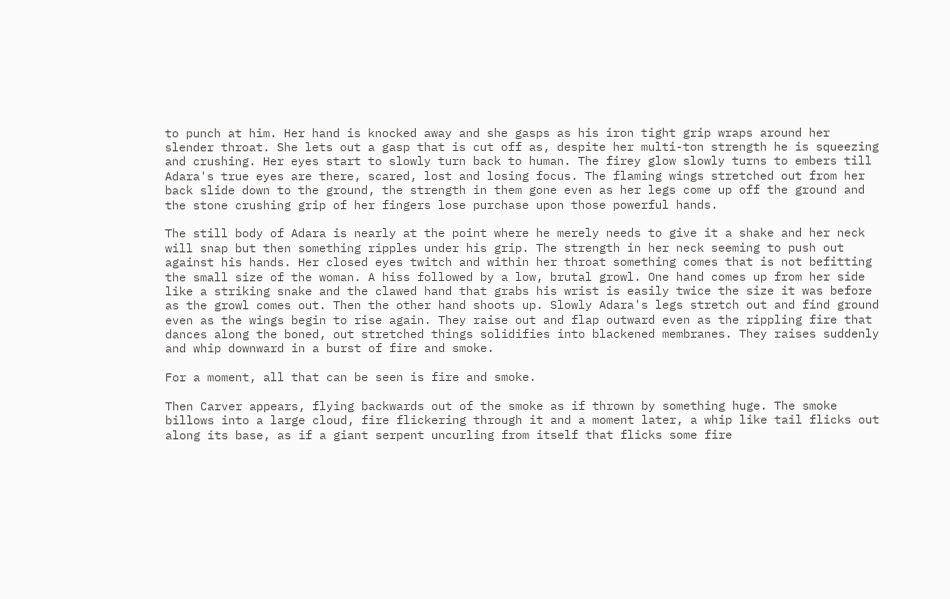to punch at him. Her hand is knocked away and she gasps as his iron tight grip wraps around her slender throat. She lets out a gasp that is cut off as, despite her multi-ton strength he is squeezing and crushing. Her eyes start to slowly turn back to human. The firey glow slowly turns to embers till Adara's true eyes are there, scared, lost and losing focus. The flaming wings stretched out from her back slide down to the ground, the strength in them gone even as her legs come up off the ground and the stone crushing grip of her fingers lose purchase upon those powerful hands.

The still body of Adara is nearly at the point where he merely needs to give it a shake and her neck will snap but then something ripples under his grip. The strength in her neck seeming to push out against his hands. Her closed eyes twitch and within her throat something comes that is not befitting the small size of the woman. A hiss followed by a low, brutal growl. One hand comes up from her side like a striking snake and the clawed hand that grabs his wrist is easily twice the size it was before as the growl comes out. Then the other hand shoots up. Slowly Adara's legs stretch out and find ground even as the wings begin to rise again. They raise out and flap outward even as the rippling fire that dances along the boned, out stretched things solidifies into blackened membranes. They raises suddenly and whip downward in a burst of fire and smoke.

For a moment, all that can be seen is fire and smoke.

Then Carver appears, flying backwards out of the smoke as if thrown by something huge. The smoke billows into a large cloud, fire flickering through it and a moment later, a whip like tail flicks out along its base, as if a giant serpent uncurling from itself that flicks some fire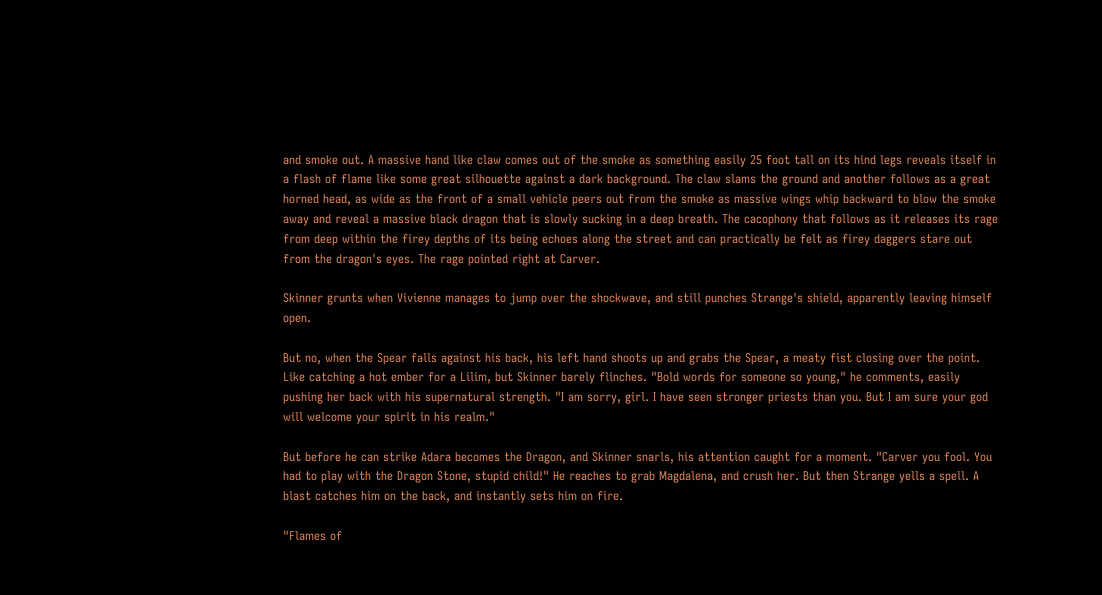and smoke out. A massive hand like claw comes out of the smoke as something easily 25 foot tall on its hind legs reveals itself in a flash of flame like some great silhouette against a dark background. The claw slams the ground and another follows as a great horned head, as wide as the front of a small vehicle peers out from the smoke as massive wings whip backward to blow the smoke away and reveal a massive black dragon that is slowly sucking in a deep breath. The cacophony that follows as it releases its rage from deep within the firey depths of its being echoes along the street and can practically be felt as firey daggers stare out from the dragon's eyes. The rage pointed right at Carver.

Skinner grunts when Vivienne manages to jump over the shockwave, and still punches Strange's shield, apparently leaving himself open.

But no, when the Spear falls against his back, his left hand shoots up and grabs the Spear, a meaty fist closing over the point. Like catching a hot ember for a Lilim, but Skinner barely flinches. "Bold words for someone so young," he comments, easily pushing her back with his supernatural strength. "I am sorry, girl. I have seen stronger priests than you. But I am sure your god will welcome your spirit in his realm."

But before he can strike Adara becomes the Dragon, and Skinner snarls, his attention caught for a moment. "Carver you fool. You had to play with the Dragon Stone, stupid child!" He reaches to grab Magdalena, and crush her. But then Strange yells a spell. A blast catches him on the back, and instantly sets him on fire.

"Flames of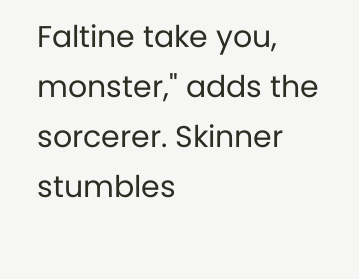Faltine take you, monster," adds the sorcerer. Skinner stumbles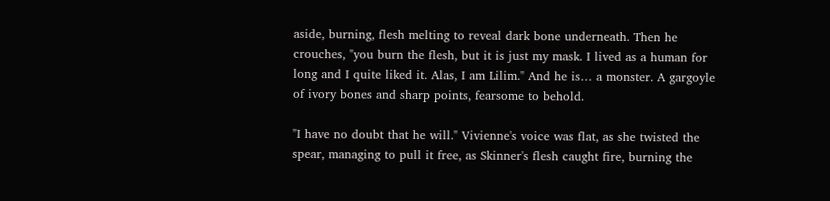aside, burning, flesh melting to reveal dark bone underneath. Then he crouches, "you burn the flesh, but it is just my mask. I lived as a human for long and I quite liked it. Alas, I am Lilim." And he is… a monster. A gargoyle of ivory bones and sharp points, fearsome to behold.

"I have no doubt that he will." Vivienne's voice was flat, as she twisted the spear, managing to pull it free, as Skinner's flesh caught fire, burning the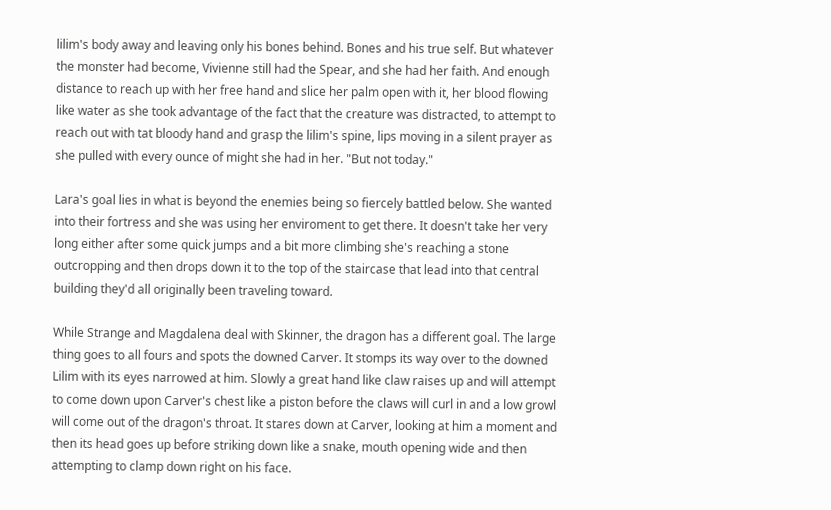lilim's body away and leaving only his bones behind. Bones and his true self. But whatever the monster had become, Vivienne still had the Spear, and she had her faith. And enough distance to reach up with her free hand and slice her palm open with it, her blood flowing like water as she took advantage of the fact that the creature was distracted, to attempt to reach out with tat bloody hand and grasp the lilim's spine, lips moving in a silent prayer as she pulled with every ounce of might she had in her. "But not today."

Lara's goal lies in what is beyond the enemies being so fiercely battled below. She wanted into their fortress and she was using her enviroment to get there. It doesn't take her very long either after some quick jumps and a bit more climbing she's reaching a stone outcropping and then drops down it to the top of the staircase that lead into that central building they'd all originally been traveling toward.

While Strange and Magdalena deal with Skinner, the dragon has a different goal. The large thing goes to all fours and spots the downed Carver. It stomps its way over to the downed Lilim with its eyes narrowed at him. Slowly a great hand like claw raises up and will attempt to come down upon Carver's chest like a piston before the claws will curl in and a low growl will come out of the dragon's throat. It stares down at Carver, looking at him a moment and then its head goes up before striking down like a snake, mouth opening wide and then attempting to clamp down right on his face.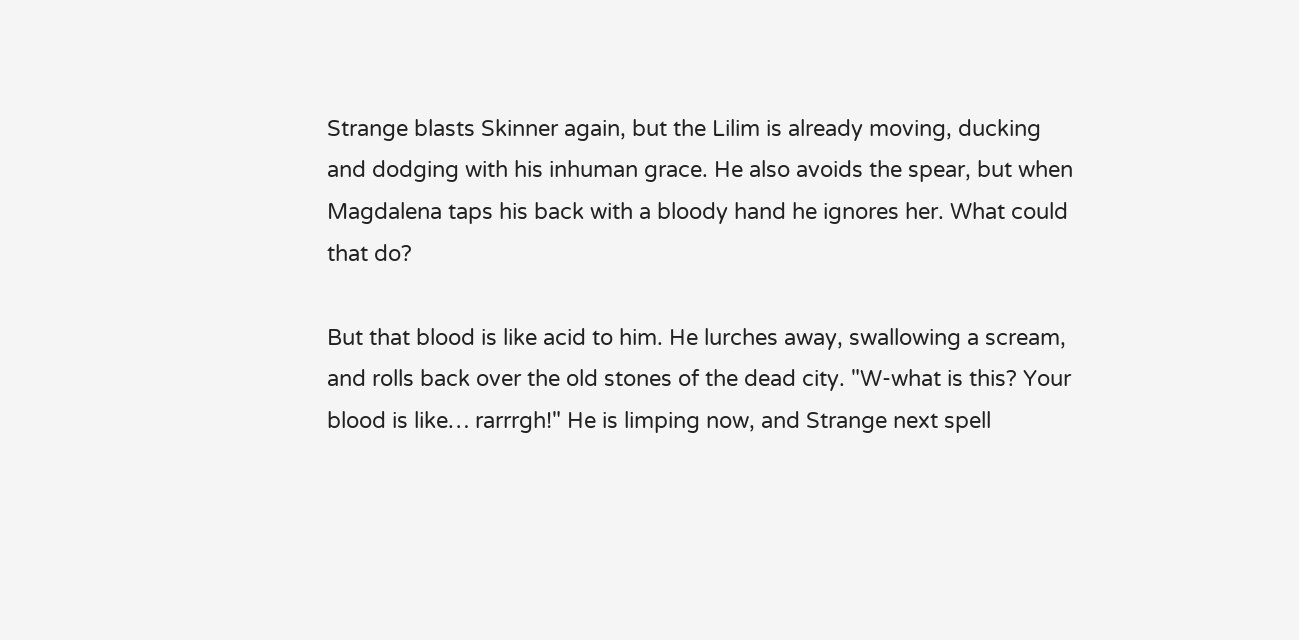Strange blasts Skinner again, but the Lilim is already moving, ducking and dodging with his inhuman grace. He also avoids the spear, but when Magdalena taps his back with a bloody hand he ignores her. What could that do?

But that blood is like acid to him. He lurches away, swallowing a scream, and rolls back over the old stones of the dead city. "W-what is this? Your blood is like… rarrrgh!" He is limping now, and Strange next spell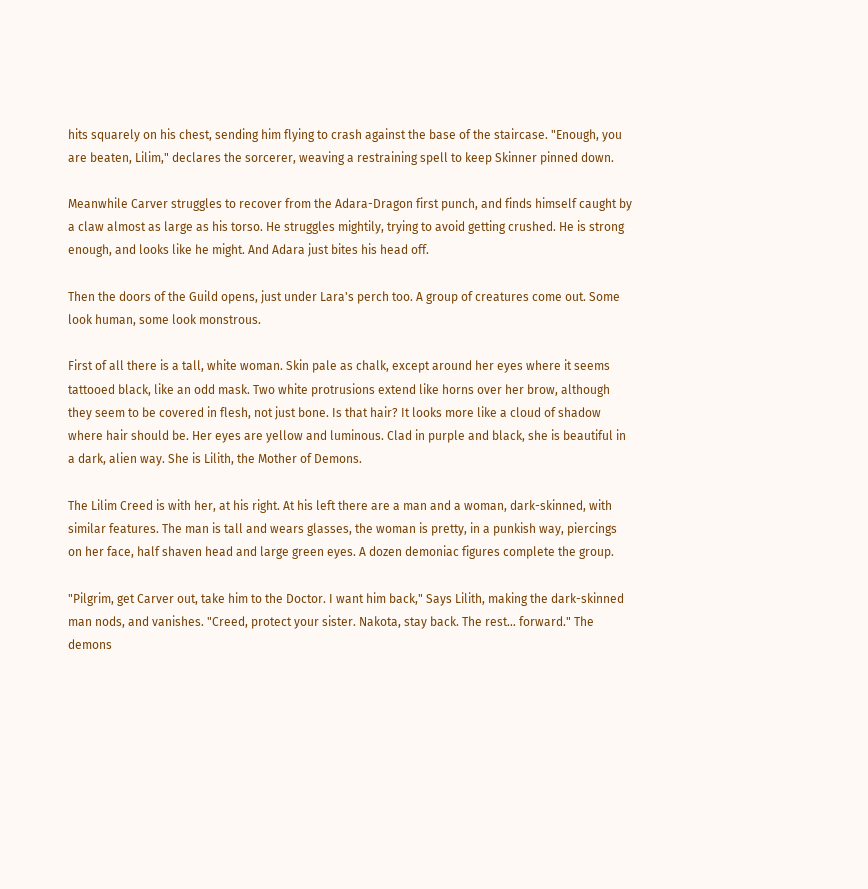hits squarely on his chest, sending him flying to crash against the base of the staircase. "Enough, you are beaten, Lilim," declares the sorcerer, weaving a restraining spell to keep Skinner pinned down.

Meanwhile Carver struggles to recover from the Adara-Dragon first punch, and finds himself caught by a claw almost as large as his torso. He struggles mightily, trying to avoid getting crushed. He is strong enough, and looks like he might. And Adara just bites his head off.

Then the doors of the Guild opens, just under Lara's perch too. A group of creatures come out. Some look human, some look monstrous.

First of all there is a tall, white woman. Skin pale as chalk, except around her eyes where it seems tattooed black, like an odd mask. Two white protrusions extend like horns over her brow, although they seem to be covered in flesh, not just bone. Is that hair? It looks more like a cloud of shadow where hair should be. Her eyes are yellow and luminous. Clad in purple and black, she is beautiful in a dark, alien way. She is Lilith, the Mother of Demons.

The Lilim Creed is with her, at his right. At his left there are a man and a woman, dark-skinned, with similar features. The man is tall and wears glasses, the woman is pretty, in a punkish way, piercings on her face, half shaven head and large green eyes. A dozen demoniac figures complete the group.

"Pilgrim, get Carver out, take him to the Doctor. I want him back," Says Lilith, making the dark-skinned man nods, and vanishes. "Creed, protect your sister. Nakota, stay back. The rest… forward." The demons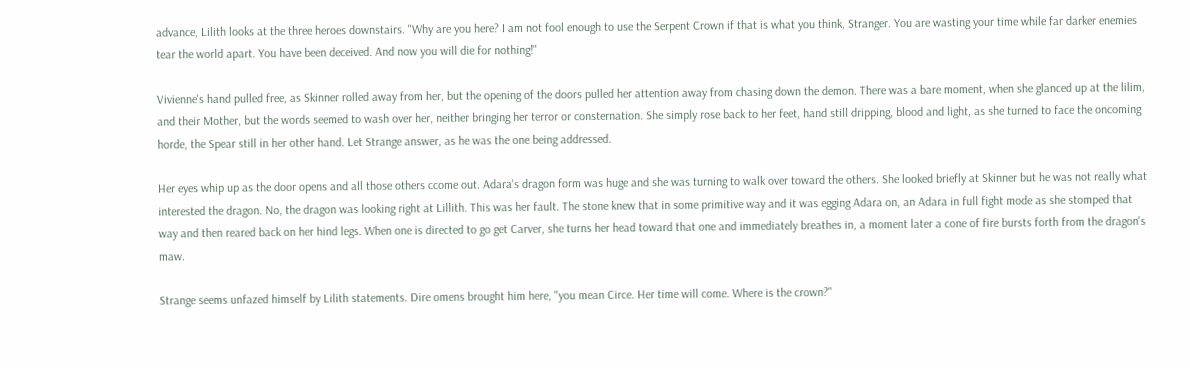advance, Lilith looks at the three heroes downstairs. "Why are you here? I am not fool enough to use the Serpent Crown if that is what you think, Stranger. You are wasting your time while far darker enemies tear the world apart. You have been deceived. And now you will die for nothing!"

Vivienne's hand pulled free, as Skinner rolled away from her, but the opening of the doors pulled her attention away from chasing down the demon. There was a bare moment, when she glanced up at the lilim, and their Mother, but the words seemed to wash over her, neither bringing her terror or consternation. She simply rose back to her feet, hand still dripping, blood and light, as she turned to face the oncoming horde, the Spear still in her other hand. Let Strange answer, as he was the one being addressed.

Her eyes whip up as the door opens and all those others ccome out. Adara's dragon form was huge and she was turning to walk over toward the others. She looked briefly at Skinner but he was not really what interested the dragon. No, the dragon was looking right at Lillith. This was her fault. The stone knew that in some primitive way and it was egging Adara on, an Adara in full fight mode as she stomped that way and then reared back on her hind legs. When one is directed to go get Carver, she turns her head toward that one and immediately breathes in, a moment later a cone of fire bursts forth from the dragon's maw.

Strange seems unfazed himself by Lilith statements. Dire omens brought him here, "you mean Circe. Her time will come. Where is the crown?"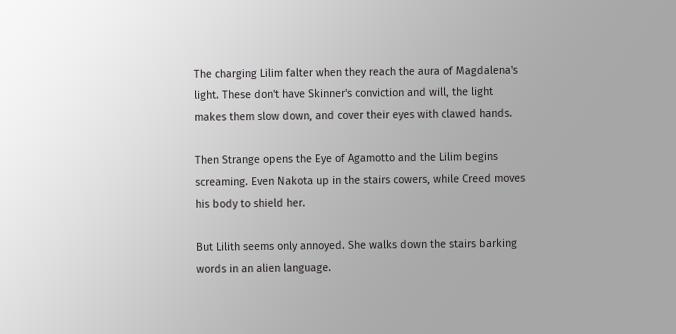The charging Lilim falter when they reach the aura of Magdalena's light. These don't have Skinner's conviction and will, the light makes them slow down, and cover their eyes with clawed hands.

Then Strange opens the Eye of Agamotto and the Lilim begins screaming. Even Nakota up in the stairs cowers, while Creed moves his body to shield her.

But Lilith seems only annoyed. She walks down the stairs barking words in an alien language.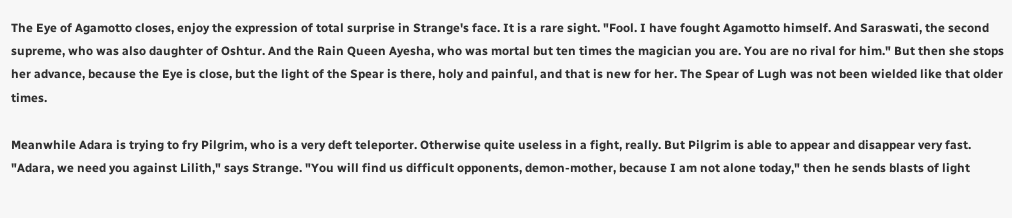The Eye of Agamotto closes, enjoy the expression of total surprise in Strange's face. It is a rare sight. "Fool. I have fought Agamotto himself. And Saraswati, the second supreme, who was also daughter of Oshtur. And the Rain Queen Ayesha, who was mortal but ten times the magician you are. You are no rival for him." But then she stops her advance, because the Eye is close, but the light of the Spear is there, holy and painful, and that is new for her. The Spear of Lugh was not been wielded like that older times.

Meanwhile Adara is trying to fry Pilgrim, who is a very deft teleporter. Otherwise quite useless in a fight, really. But Pilgrim is able to appear and disappear very fast. "Adara, we need you against Lilith," says Strange. "You will find us difficult opponents, demon-mother, because I am not alone today," then he sends blasts of light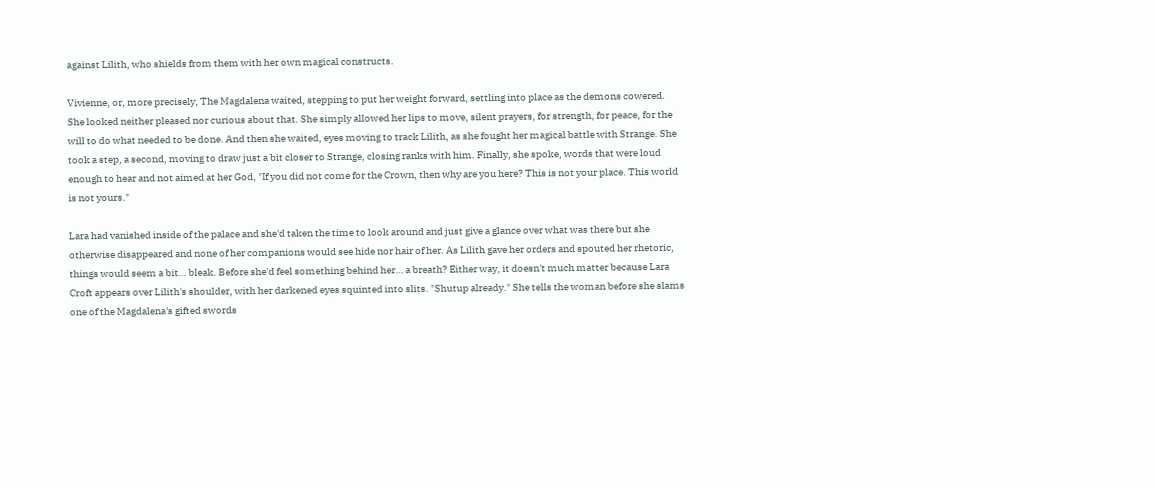against Lilith, who shields from them with her own magical constructs.

Vivienne, or, more precisely, The Magdalena waited, stepping to put her weight forward, settling into place as the demons cowered. She looked neither pleased nor curious about that. She simply allowed her lips to move, silent prayers, for strength, for peace, for the will to do what needed to be done. And then she waited, eyes moving to track Lilith, as she fought her magical battle with Strange. She took a step, a second, moving to draw just a bit closer to Strange, closing ranks with him. Finally, she spoke, words that were loud enough to hear and not aimed at her God, "If you did not come for the Crown, then why are you here? This is not your place. This world is not yours."

Lara had vanished inside of the palace and she'd taken the time to look around and just give a glance over what was there but she otherwise disappeared and none of her companions would see hide nor hair of her. As Lilith gave her orders and spouted her rhetoric, things would seem a bit… bleak. Before she'd feel something behind her… a breath? Either way, it doesn't much matter because Lara Croft appears over Lilith's shoulder, with her darkened eyes squinted into slits. "Shutup already." She tells the woman before she slams one of the Magdalena's gifted swords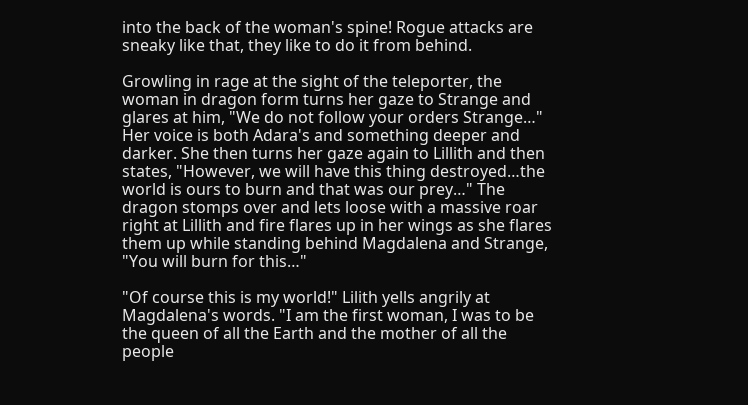into the back of the woman's spine! Rogue attacks are sneaky like that, they like to do it from behind.

Growling in rage at the sight of the teleporter, the woman in dragon form turns her gaze to Strange and glares at him, "We do not follow your orders Strange…" Her voice is both Adara's and something deeper and darker. She then turns her gaze again to Lillith and then states, "However, we will have this thing destroyed…the world is ours to burn and that was our prey…" The dragon stomps over and lets loose with a massive roar right at Lillith and fire flares up in her wings as she flares them up while standing behind Magdalena and Strange, "You will burn for this…"

"Of course this is my world!" Lilith yells angrily at Magdalena's words. "I am the first woman, I was to be the queen of all the Earth and the mother of all the people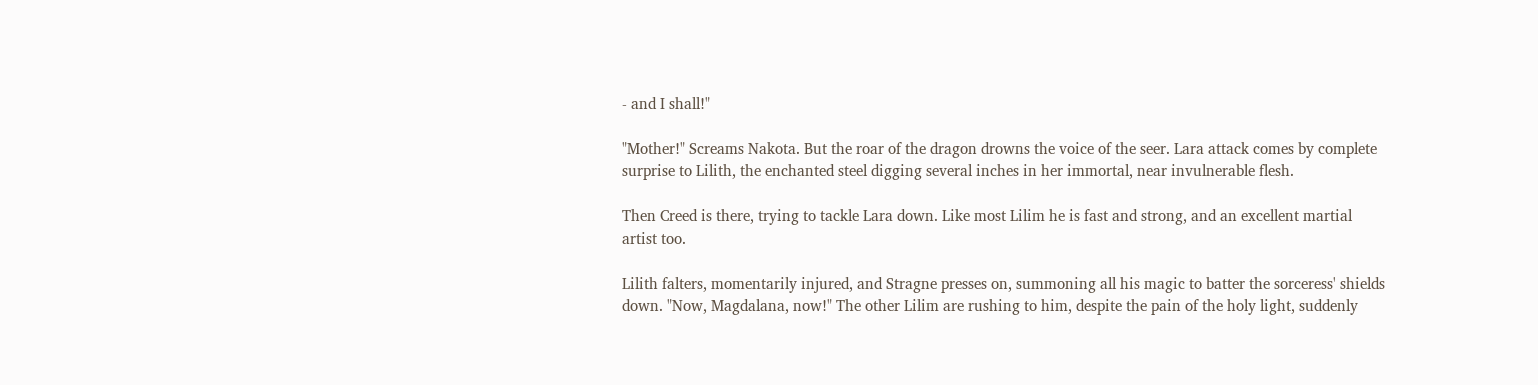- and I shall!"

"Mother!" Screams Nakota. But the roar of the dragon drowns the voice of the seer. Lara attack comes by complete surprise to Lilith, the enchanted steel digging several inches in her immortal, near invulnerable flesh.

Then Creed is there, trying to tackle Lara down. Like most Lilim he is fast and strong, and an excellent martial artist too.

Lilith falters, momentarily injured, and Stragne presses on, summoning all his magic to batter the sorceress' shields down. "Now, Magdalana, now!" The other Lilim are rushing to him, despite the pain of the holy light, suddenly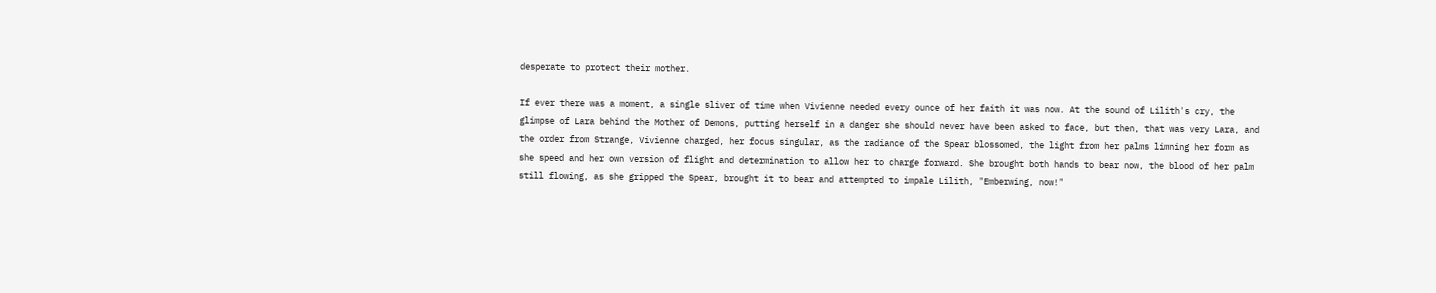desperate to protect their mother.

If ever there was a moment, a single sliver of time when Vivienne needed every ounce of her faith it was now. At the sound of Lilith's cry, the glimpse of Lara behind the Mother of Demons, putting herself in a danger she should never have been asked to face, but then, that was very Lara, and the order from Strange, Vivienne charged, her focus singular, as the radiance of the Spear blossomed, the light from her palms limning her form as she speed and her own version of flight and determination to allow her to charge forward. She brought both hands to bear now, the blood of her palm still flowing, as she gripped the Spear, brought it to bear and attempted to impale Lilith, "Emberwing, now!"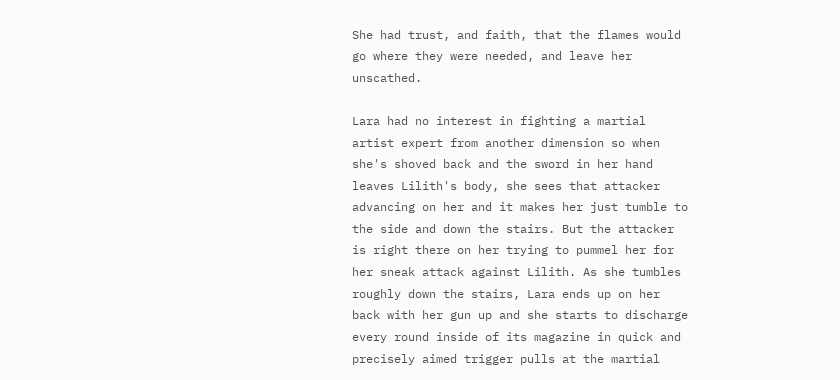She had trust, and faith, that the flames would go where they were needed, and leave her unscathed.

Lara had no interest in fighting a martial artist expert from another dimension so when she's shoved back and the sword in her hand leaves Lilith's body, she sees that attacker advancing on her and it makes her just tumble to the side and down the stairs. But the attacker is right there on her trying to pummel her for her sneak attack against Lilith. As she tumbles roughly down the stairs, Lara ends up on her back with her gun up and she starts to discharge every round inside of its magazine in quick and precisely aimed trigger pulls at the martial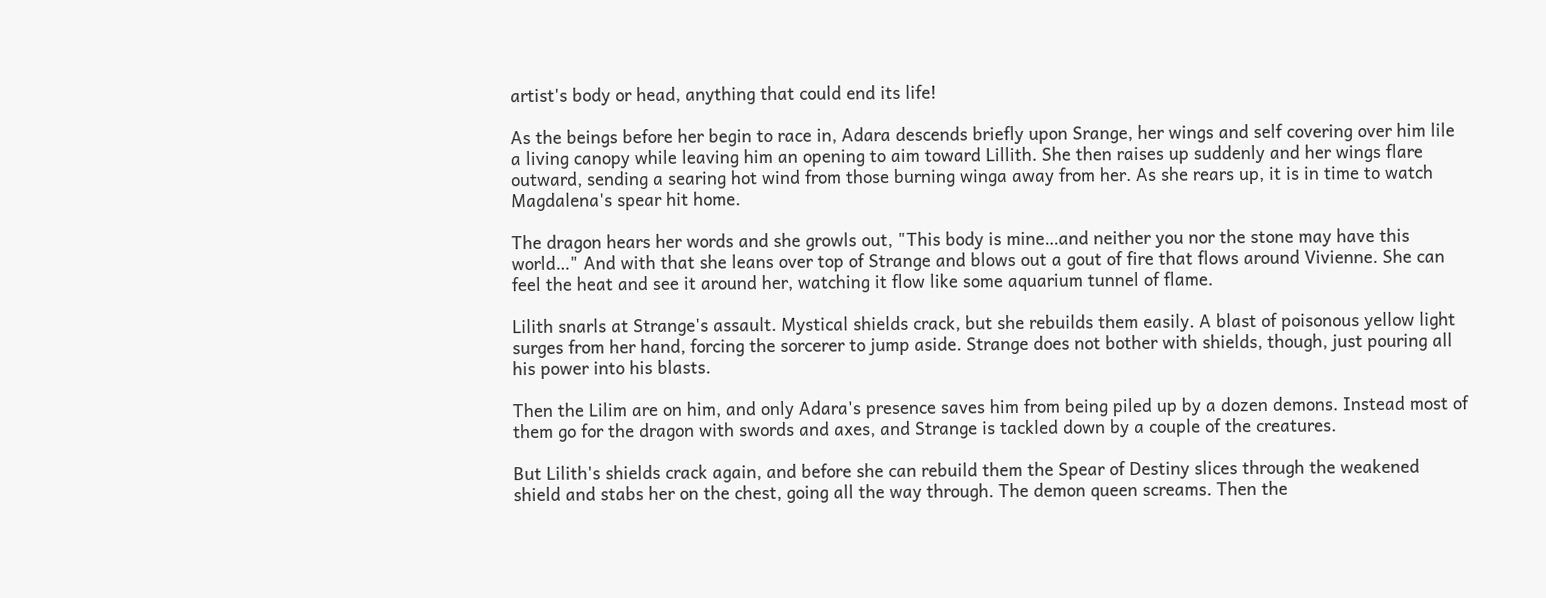artist's body or head, anything that could end its life!

As the beings before her begin to race in, Adara descends briefly upon Srange, her wings and self covering over him lile a living canopy while leaving him an opening to aim toward Lillith. She then raises up suddenly and her wings flare outward, sending a searing hot wind from those burning winga away from her. As she rears up, it is in time to watch Magdalena's spear hit home.

The dragon hears her words and she growls out, "This body is mine…and neither you nor the stone may have this world…" And with that she leans over top of Strange and blows out a gout of fire that flows around Vivienne. She can feel the heat and see it around her, watching it flow like some aquarium tunnel of flame.

Lilith snarls at Strange's assault. Mystical shields crack, but she rebuilds them easily. A blast of poisonous yellow light surges from her hand, forcing the sorcerer to jump aside. Strange does not bother with shields, though, just pouring all his power into his blasts.

Then the Lilim are on him, and only Adara's presence saves him from being piled up by a dozen demons. Instead most of them go for the dragon with swords and axes, and Strange is tackled down by a couple of the creatures.

But Lilith's shields crack again, and before she can rebuild them the Spear of Destiny slices through the weakened shield and stabs her on the chest, going all the way through. The demon queen screams. Then the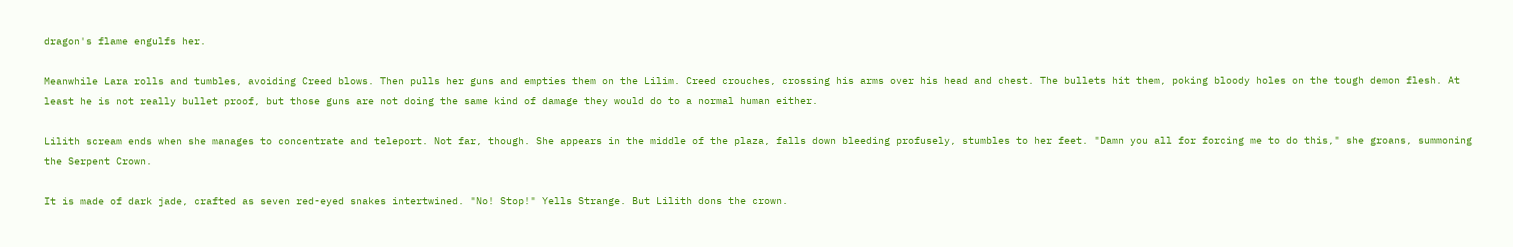dragon's flame engulfs her.

Meanwhile Lara rolls and tumbles, avoiding Creed blows. Then pulls her guns and empties them on the Lilim. Creed crouches, crossing his arms over his head and chest. The bullets hit them, poking bloody holes on the tough demon flesh. At least he is not really bullet proof, but those guns are not doing the same kind of damage they would do to a normal human either.

Lilith scream ends when she manages to concentrate and teleport. Not far, though. She appears in the middle of the plaza, falls down bleeding profusely, stumbles to her feet. "Damn you all for forcing me to do this," she groans, summoning the Serpent Crown.

It is made of dark jade, crafted as seven red-eyed snakes intertwined. "No! Stop!" Yells Strange. But Lilith dons the crown.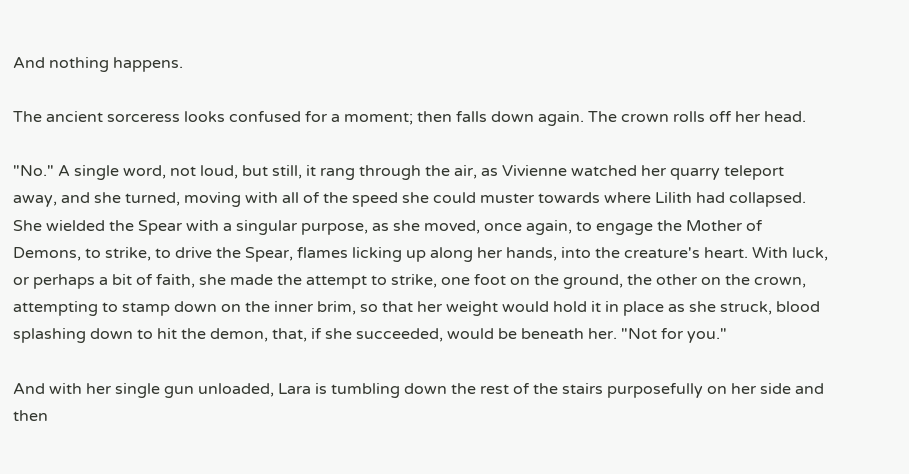And nothing happens.

The ancient sorceress looks confused for a moment; then falls down again. The crown rolls off her head.

"No." A single word, not loud, but still, it rang through the air, as Vivienne watched her quarry teleport away, and she turned, moving with all of the speed she could muster towards where Lilith had collapsed. She wielded the Spear with a singular purpose, as she moved, once again, to engage the Mother of Demons, to strike, to drive the Spear, flames licking up along her hands, into the creature's heart. With luck, or perhaps a bit of faith, she made the attempt to strike, one foot on the ground, the other on the crown, attempting to stamp down on the inner brim, so that her weight would hold it in place as she struck, blood splashing down to hit the demon, that, if she succeeded, would be beneath her. "Not for you."

And with her single gun unloaded, Lara is tumbling down the rest of the stairs purposefully on her side and then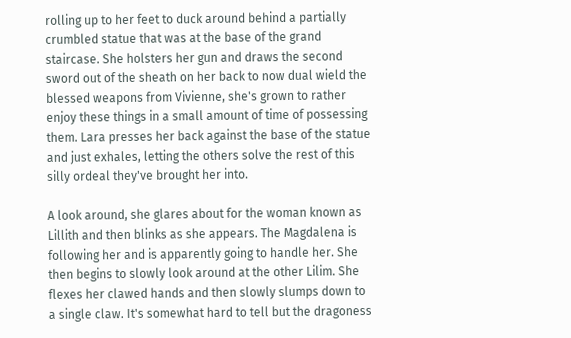rolling up to her feet to duck around behind a partially crumbled statue that was at the base of the grand staircase. She holsters her gun and draws the second sword out of the sheath on her back to now dual wield the blessed weapons from Vivienne, she's grown to rather enjoy these things in a small amount of time of possessing them. Lara presses her back against the base of the statue and just exhales, letting the others solve the rest of this silly ordeal they've brought her into.

A look around, she glares about for the woman known as Lillith and then blinks as she appears. The Magdalena is following her and is apparently going to handle her. She then begins to slowly look around at the other Lilim. She flexes her clawed hands and then slowly slumps down to a single claw. It's somewhat hard to tell but the dragoness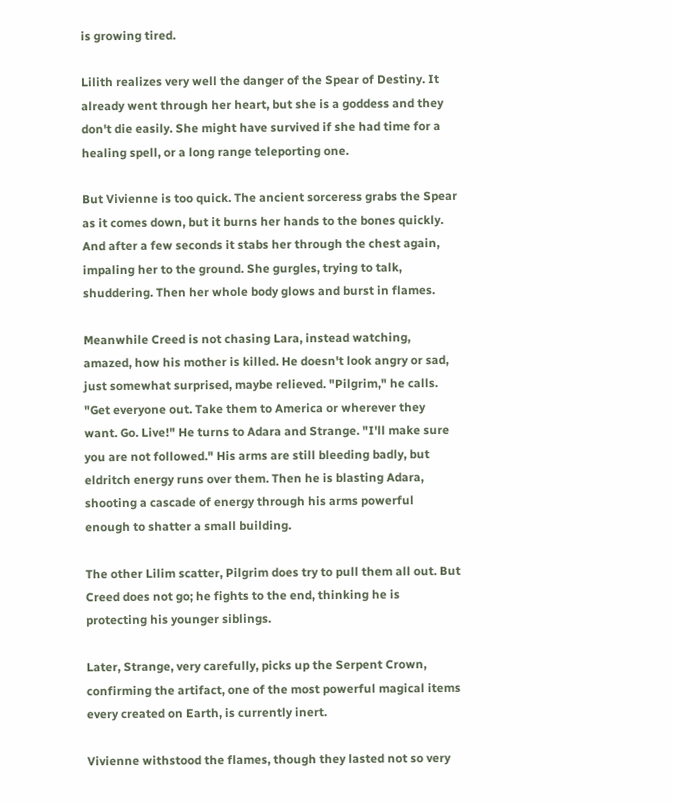is growing tired.

Lilith realizes very well the danger of the Spear of Destiny. It already went through her heart, but she is a goddess and they don't die easily. She might have survived if she had time for a healing spell, or a long range teleporting one.

But Vivienne is too quick. The ancient sorceress grabs the Spear as it comes down, but it burns her hands to the bones quickly. And after a few seconds it stabs her through the chest again, impaling her to the ground. She gurgles, trying to talk, shuddering. Then her whole body glows and burst in flames.

Meanwhile Creed is not chasing Lara, instead watching, amazed, how his mother is killed. He doesn't look angry or sad, just somewhat surprised, maybe relieved. "Pilgrim," he calls. "Get everyone out. Take them to America or wherever they want. Go. Live!" He turns to Adara and Strange. "I'll make sure you are not followed." His arms are still bleeding badly, but eldritch energy runs over them. Then he is blasting Adara, shooting a cascade of energy through his arms powerful enough to shatter a small building.

The other Lilim scatter, Pilgrim does try to pull them all out. But Creed does not go; he fights to the end, thinking he is protecting his younger siblings.

Later, Strange, very carefully, picks up the Serpent Crown, confirming the artifact, one of the most powerful magical items every created on Earth, is currently inert.

Vivienne withstood the flames, though they lasted not so very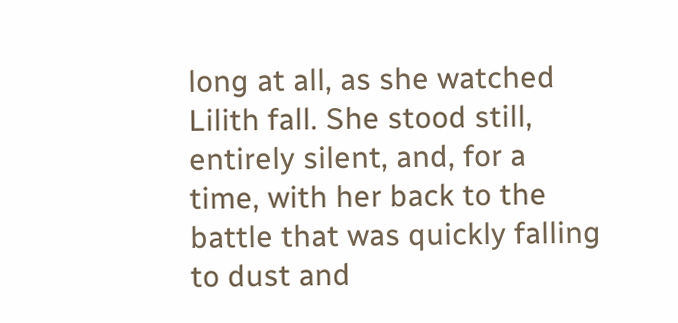long at all, as she watched Lilith fall. She stood still, entirely silent, and, for a time, with her back to the battle that was quickly falling to dust and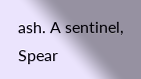ash. A sentinel, Spear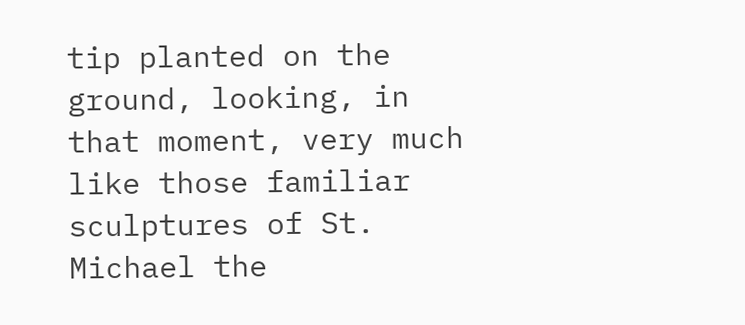tip planted on the ground, looking, in that moment, very much like those familiar sculptures of St. Michael the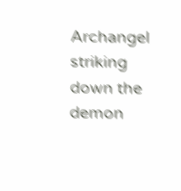Archangel striking down the demon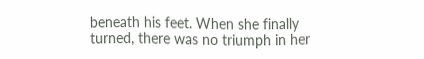beneath his feet. When she finally turned, there was no triumph in her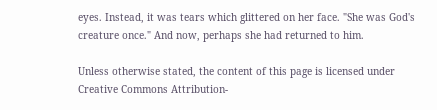eyes. Instead, it was tears which glittered on her face. "She was God's creature once." And now, perhaps she had returned to him.

Unless otherwise stated, the content of this page is licensed under Creative Commons Attribution-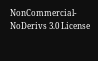NonCommercial-NoDerivs 3.0 License